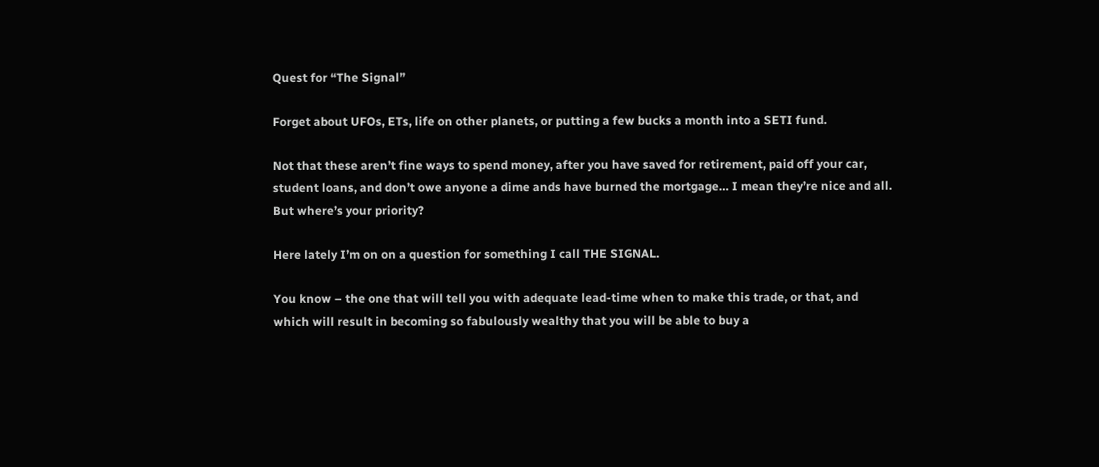Quest for “The Signal”

Forget about UFOs, ETs, life on other planets, or putting a few bucks a month into a SETI fund.

Not that these aren’t fine ways to spend money, after you have saved for retirement, paid off your car, student loans, and don’t owe anyone a dime ands have burned the mortgage… I mean they’re nice and all.  But where’s your priority?

Here lately I’m on on a question for something I call THE SIGNAL.

You know – the one that will tell you with adequate lead-time when to make this trade, or that, and which will result in becoming so fabulously wealthy that you will be able to buy a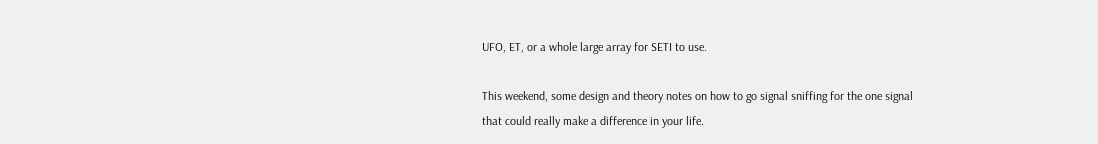UFO, ET, or a whole large array for SETI to use.

This weekend, some design and theory notes on how to go signal sniffing for the one signal that could really make a difference in your life.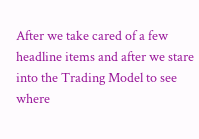After we take cared of a few headline items and after we stare into the Trading Model to see where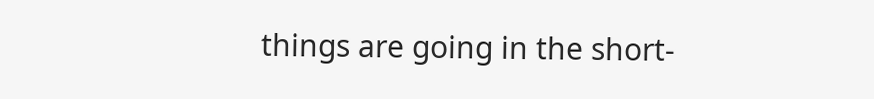things are going in the short-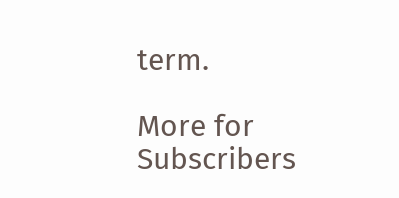term.

More for Subscribers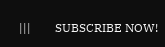|||        SUBSCRIBE NOW!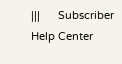|||      Subscriber Help Center